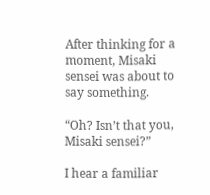After thinking for a moment, Misaki sensei was about to say something.

“Oh? Isn’t that you, Misaki sensei?”

I hear a familiar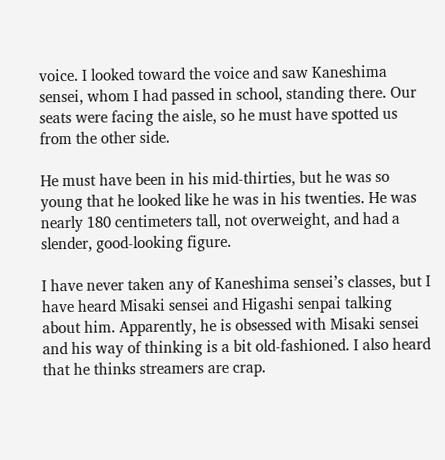voice. I looked toward the voice and saw Kaneshima sensei, whom I had passed in school, standing there. Our seats were facing the aisle, so he must have spotted us from the other side.

He must have been in his mid-thirties, but he was so young that he looked like he was in his twenties. He was nearly 180 centimeters tall, not overweight, and had a slender, good-looking figure.

I have never taken any of Kaneshima sensei’s classes, but I have heard Misaki sensei and Higashi senpai talking about him. Apparently, he is obsessed with Misaki sensei and his way of thinking is a bit old-fashioned. I also heard that he thinks streamers are crap.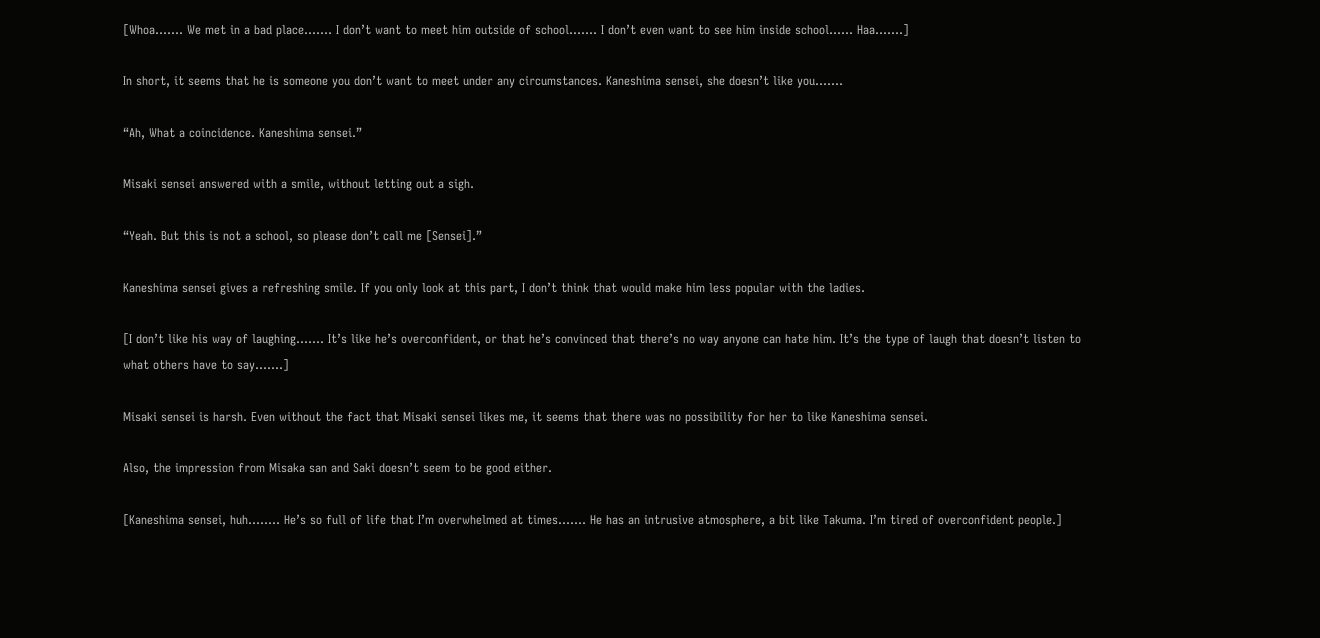[Whoa……. We met in a bad place……. I don’t want to meet him outside of school……. I don’t even want to see him inside school…… Haa…….]

In short, it seems that he is someone you don’t want to meet under any circumstances. Kaneshima sensei, she doesn’t like you…….

“Ah, What a coincidence. Kaneshima sensei.”

Misaki sensei answered with a smile, without letting out a sigh.

“Yeah. But this is not a school, so please don’t call me [Sensei].”

Kaneshima sensei gives a refreshing smile. If you only look at this part, I don’t think that would make him less popular with the ladies.

[I don’t like his way of laughing……. It’s like he’s overconfident, or that he’s convinced that there’s no way anyone can hate him. It’s the type of laugh that doesn’t listen to what others have to say…….]

Misaki sensei is harsh. Even without the fact that Misaki sensei likes me, it seems that there was no possibility for her to like Kaneshima sensei.

Also, the impression from Misaka san and Saki doesn’t seem to be good either.

[Kaneshima sensei, huh…….. He’s so full of life that I’m overwhelmed at times……. He has an intrusive atmosphere, a bit like Takuma. I’m tired of overconfident people.]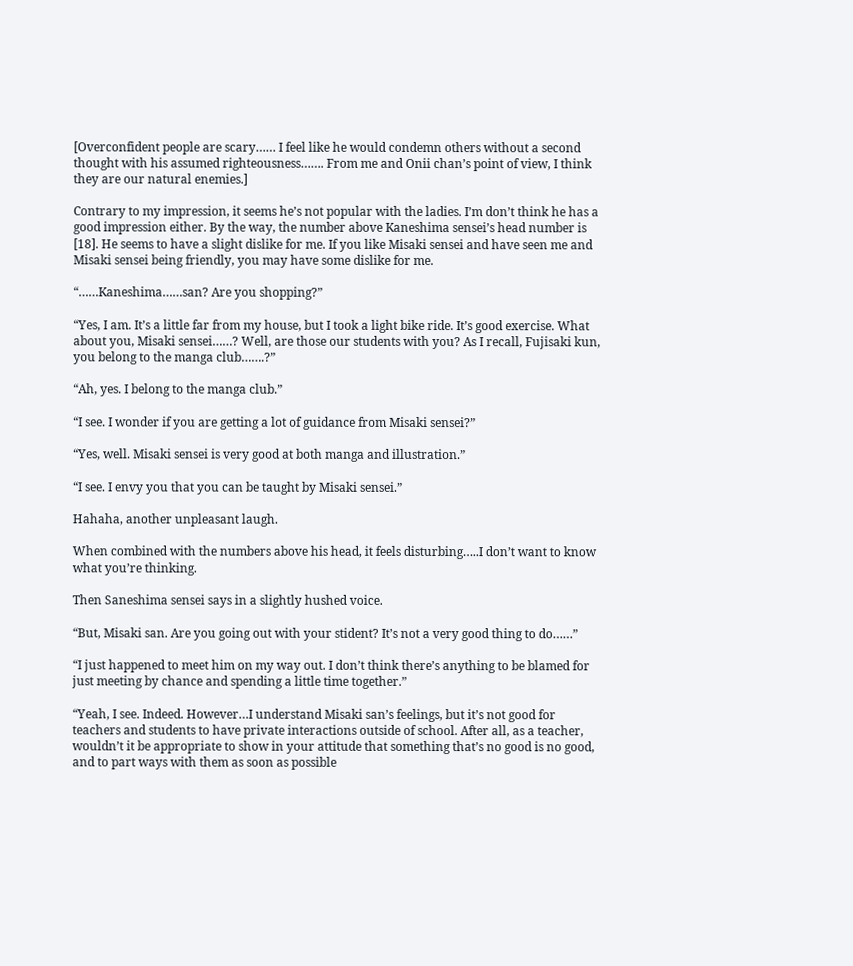[Overconfident people are scary…… I feel like he would condemn others without a second thought with his assumed righteousness……. From me and Onii chan’s point of view, I think they are our natural enemies.]

Contrary to my impression, it seems he’s not popular with the ladies. I’m don’t think he has a good impression either. By the way, the number above Kaneshima sensei’s head number is [18]. He seems to have a slight dislike for me. If you like Misaki sensei and have seen me and Misaki sensei being friendly, you may have some dislike for me.

“……Kaneshima……san? Are you shopping?”

“Yes, I am. It’s a little far from my house, but I took a light bike ride. It’s good exercise. What about you, Misaki sensei……? Well, are those our students with you? As I recall, Fujisaki kun, you belong to the manga club…….?”

“Ah, yes. I belong to the manga club.”

“I see. I wonder if you are getting a lot of guidance from Misaki sensei?”

“Yes, well. Misaki sensei is very good at both manga and illustration.”

“I see. I envy you that you can be taught by Misaki sensei.”

Hahaha, another unpleasant laugh.

When combined with the numbers above his head, it feels disturbing…..I don’t want to know what you’re thinking.

Then Saneshima sensei says in a slightly hushed voice.

“But, Misaki san. Are you going out with your stident? It’s not a very good thing to do……”

“I just happened to meet him on my way out. I don’t think there’s anything to be blamed for just meeting by chance and spending a little time together.”

“Yeah, I see. Indeed. However…I understand Misaki san’s feelings, but it’s not good for teachers and students to have private interactions outside of school. After all, as a teacher, wouldn’t it be appropriate to show in your attitude that something that’s no good is no good, and to part ways with them as soon as possible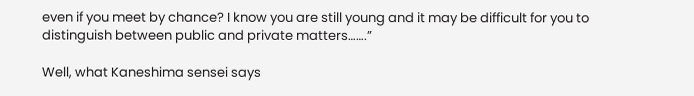even if you meet by chance? I know you are still young and it may be difficult for you to distinguish between public and private matters…….”

Well, what Kaneshima sensei says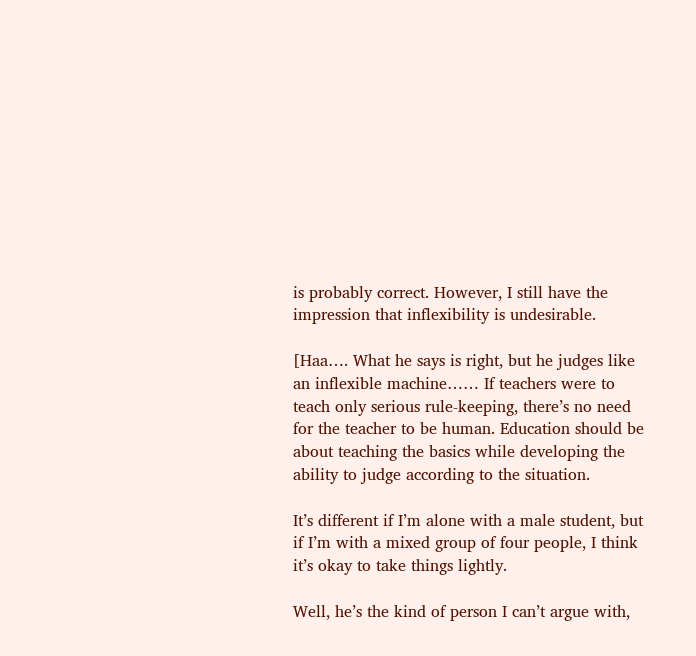is probably correct. However, I still have the impression that inflexibility is undesirable.

[Haa…. What he says is right, but he judges like an inflexible machine…… If teachers were to teach only serious rule-keeping, there’s no need for the teacher to be human. Education should be about teaching the basics while developing the ability to judge according to the situation.

It’s different if I’m alone with a male student, but if I’m with a mixed group of four people, I think it’s okay to take things lightly.

Well, he’s the kind of person I can’t argue with,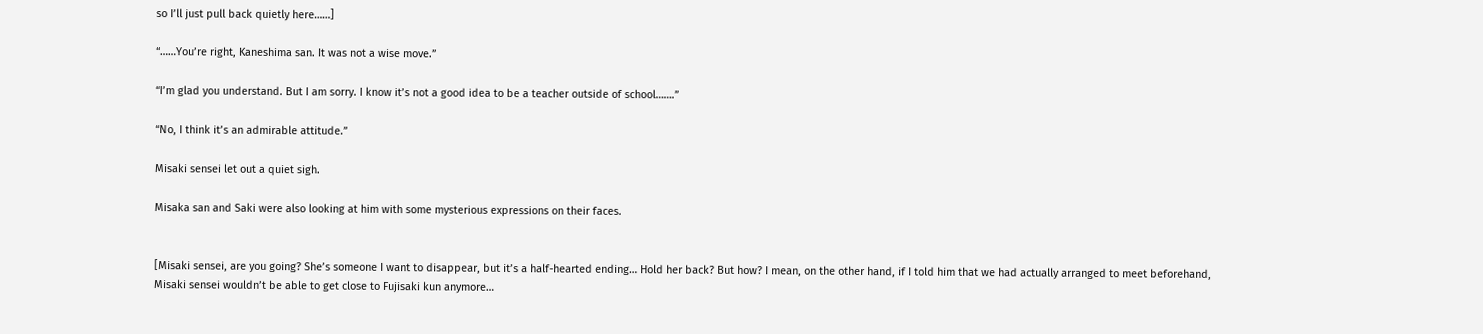so I’ll just pull back quietly here……]

“……You’re right, Kaneshima san. It was not a wise move.”

“I’m glad you understand. But I am sorry. I know it’s not a good idea to be a teacher outside of school…….”

“No, I think it’s an admirable attitude.”

Misaki sensei let out a quiet sigh.

Misaka san and Saki were also looking at him with some mysterious expressions on their faces.


[Misaki sensei, are you going? She’s someone I want to disappear, but it’s a half-hearted ending… Hold her back? But how? I mean, on the other hand, if I told him that we had actually arranged to meet beforehand, Misaki sensei wouldn’t be able to get close to Fujisaki kun anymore…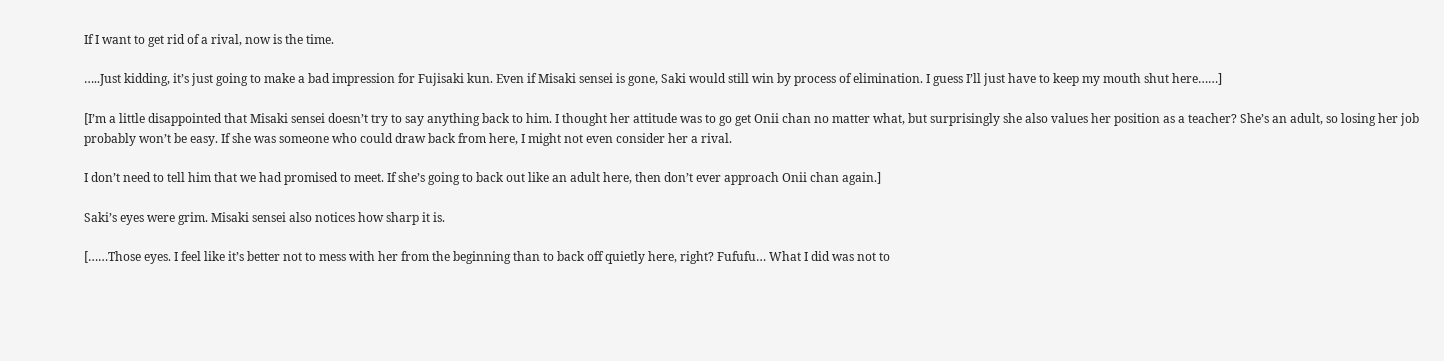If I want to get rid of a rival, now is the time.

…..Just kidding, it’s just going to make a bad impression for Fujisaki kun. Even if Misaki sensei is gone, Saki would still win by process of elimination. I guess I’ll just have to keep my mouth shut here……]

[I’m a little disappointed that Misaki sensei doesn’t try to say anything back to him. I thought her attitude was to go get Onii chan no matter what, but surprisingly she also values her position as a teacher? She’s an adult, so losing her job probably won’t be easy. If she was someone who could draw back from here, I might not even consider her a rival.

I don’t need to tell him that we had promised to meet. If she’s going to back out like an adult here, then don’t ever approach Onii chan again.]

Saki’s eyes were grim. Misaki sensei also notices how sharp it is.

[……Those eyes. I feel like it’s better not to mess with her from the beginning than to back off quietly here, right? Fufufu… What I did was not to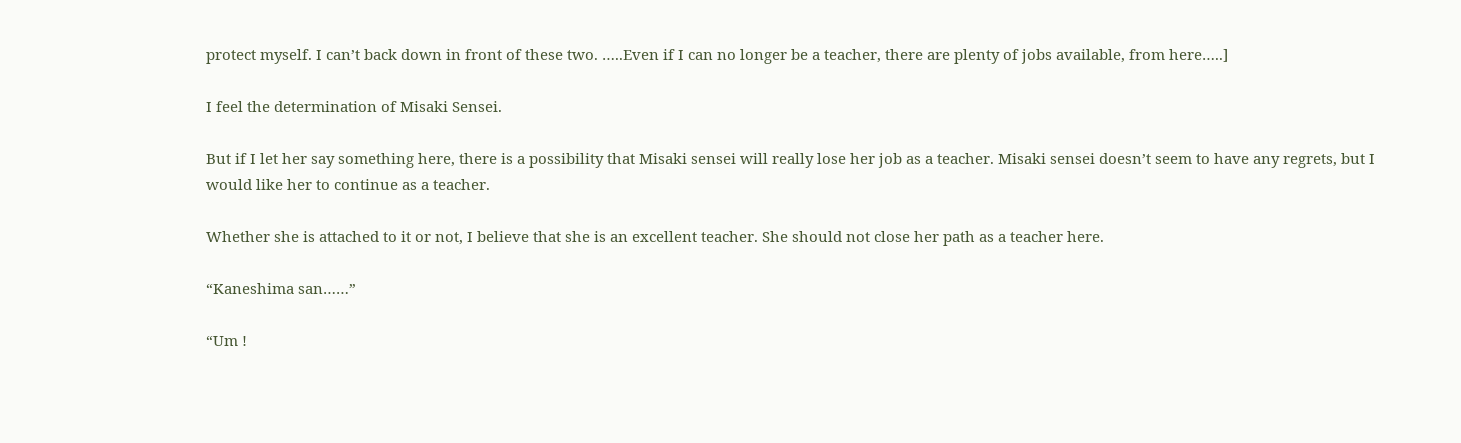protect myself. I can’t back down in front of these two. …..Even if I can no longer be a teacher, there are plenty of jobs available, from here…..]

I feel the determination of Misaki Sensei.

But if I let her say something here, there is a possibility that Misaki sensei will really lose her job as a teacher. Misaki sensei doesn’t seem to have any regrets, but I would like her to continue as a teacher.

Whether she is attached to it or not, I believe that she is an excellent teacher. She should not close her path as a teacher here.

“Kaneshima san……”

“Um !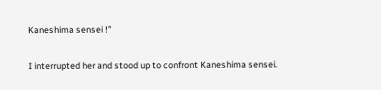Kaneshima sensei !”

I interrupted her and stood up to confront Kaneshima sensei.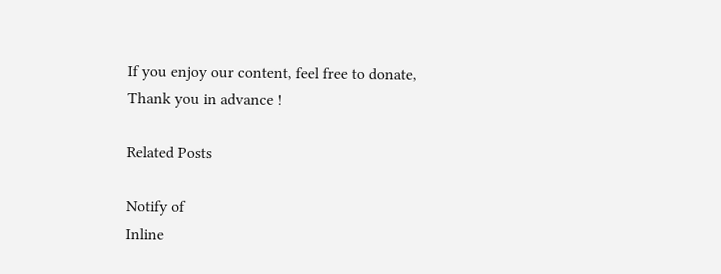If you enjoy our content, feel free to donate, Thank you in advance !

Related Posts

Notify of
Inline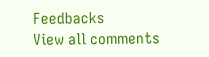Feedbacks
View all comments